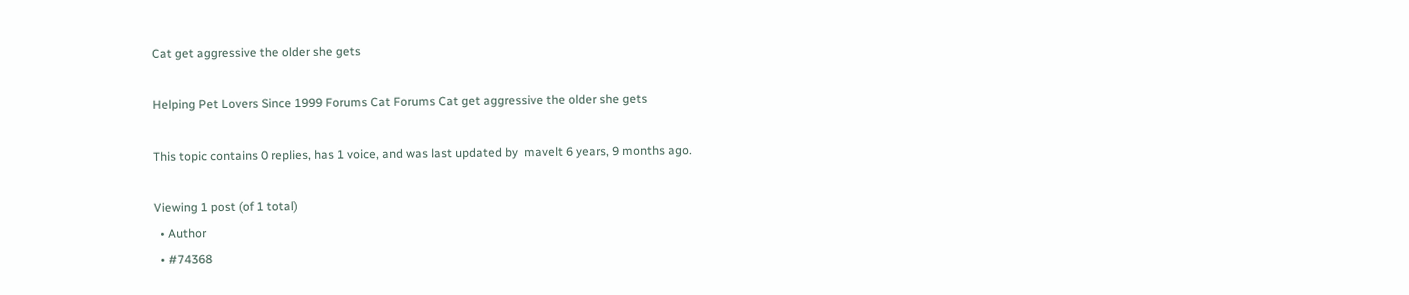Cat get aggressive the older she gets

Helping Pet Lovers Since 1999 Forums Cat Forums Cat get aggressive the older she gets

This topic contains 0 replies, has 1 voice, and was last updated by  mavelt 6 years, 9 months ago.

Viewing 1 post (of 1 total)
  • Author
  • #74368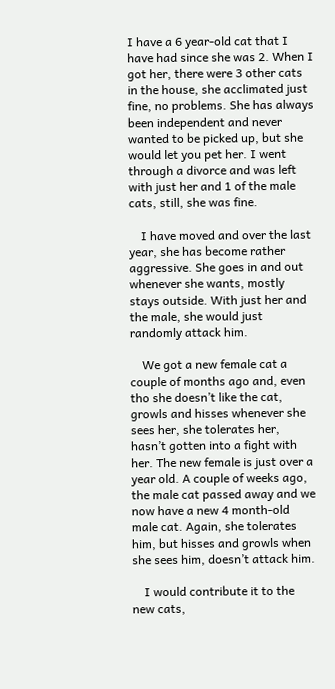I have a 6 year-old cat that I have had since she was 2. When I got her, there were 3 other cats in the house, she acclimated just fine, no problems. She has always been independent and never wanted to be picked up, but she would let you pet her. I went through a divorce and was left with just her and 1 of the male cats, still, she was fine.

    I have moved and over the last year, she has become rather aggressive. She goes in and out whenever she wants, mostly stays outside. With just her and the male, she would just randomly attack him.

    We got a new female cat a couple of months ago and, even tho she doesn’t like the cat, growls and hisses whenever she sees her, she tolerates her, hasn’t gotten into a fight with her. The new female is just over a year old. A couple of weeks ago, the male cat passed away and we now have a new 4 month-old male cat. Again, she tolerates him, but hisses and growls when she sees him, doesn’t attack him.

    I would contribute it to the new cats,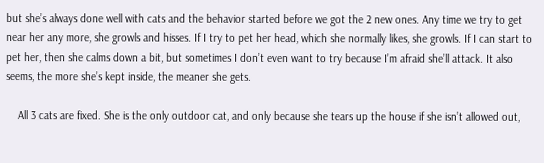but she’s always done well with cats and the behavior started before we got the 2 new ones. Any time we try to get near her any more, she growls and hisses. If I try to pet her head, which she normally likes, she growls. If I can start to pet her, then she calms down a bit, but sometimes I don’t even want to try because I’m afraid she’ll attack. It also seems, the more she’s kept inside, the meaner she gets.

    All 3 cats are fixed. She is the only outdoor cat, and only because she tears up the house if she isn’t allowed out,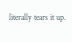literally tears it up.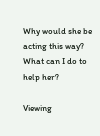Why would she be acting this way? What can I do to help her?

Viewing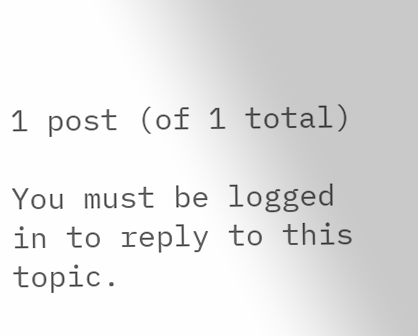1 post (of 1 total)

You must be logged in to reply to this topic.